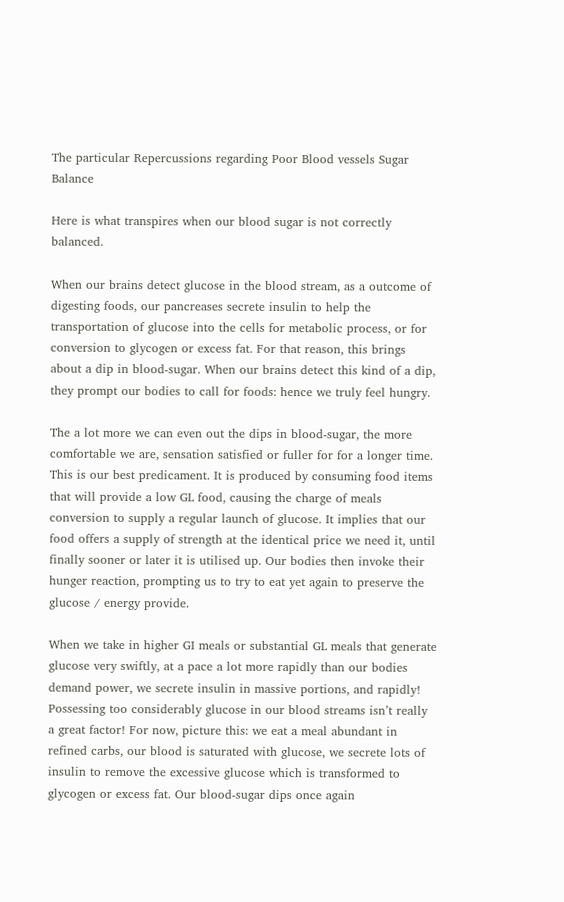The particular Repercussions regarding Poor Blood vessels Sugar Balance

Here is what transpires when our blood sugar is not correctly balanced.

When our brains detect glucose in the blood stream, as a outcome of digesting foods, our pancreases secrete insulin to help the transportation of glucose into the cells for metabolic process, or for conversion to glycogen or excess fat. For that reason, this brings about a dip in blood-sugar. When our brains detect this kind of a dip, they prompt our bodies to call for foods: hence we truly feel hungry.

The a lot more we can even out the dips in blood-sugar, the more comfortable we are, sensation satisfied or fuller for for a longer time. This is our best predicament. It is produced by consuming food items that will provide a low GL food, causing the charge of meals conversion to supply a regular launch of glucose. It implies that our food offers a supply of strength at the identical price we need it, until finally sooner or later it is utilised up. Our bodies then invoke their hunger reaction, prompting us to try to eat yet again to preserve the glucose / energy provide.

When we take in higher GI meals or substantial GL meals that generate glucose very swiftly, at a pace a lot more rapidly than our bodies demand power, we secrete insulin in massive portions, and rapidly! Possessing too considerably glucose in our blood streams isn’t really a great factor! For now, picture this: we eat a meal abundant in refined carbs, our blood is saturated with glucose, we secrete lots of insulin to remove the excessive glucose which is transformed to glycogen or excess fat. Our blood-sugar dips once again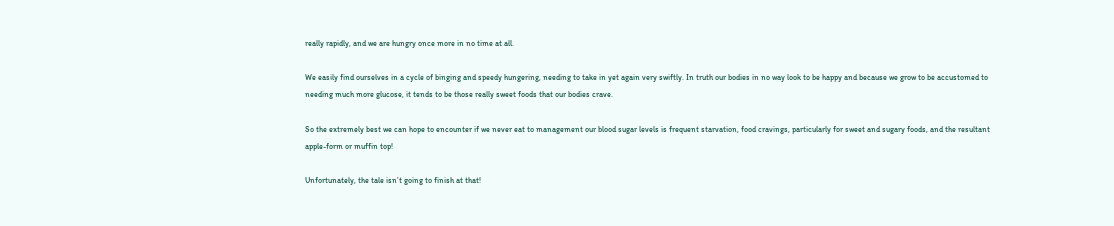really rapidly, and we are hungry once more in no time at all.

We easily find ourselves in a cycle of binging and speedy hungering, needing to take in yet again very swiftly. In truth our bodies in no way look to be happy and because we grow to be accustomed to needing much more glucose, it tends to be those really sweet foods that our bodies crave.

So the extremely best we can hope to encounter if we never eat to management our blood sugar levels is frequent starvation, food cravings, particularly for sweet and sugary foods, and the resultant apple-form or muffin top!

Unfortunately, the tale isn’t going to finish at that!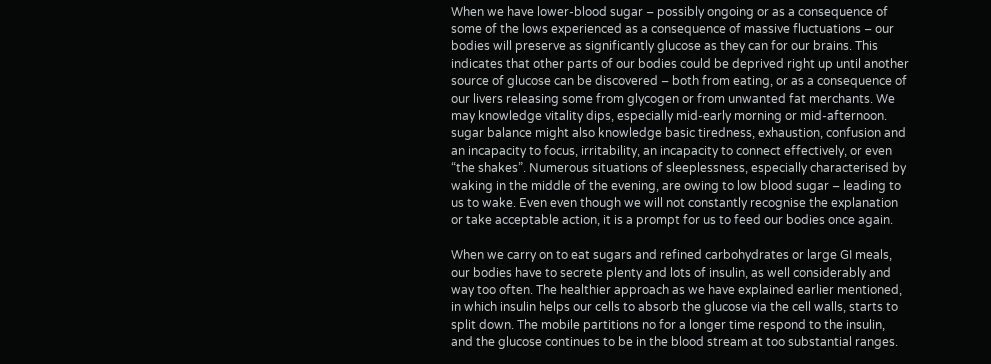When we have lower-blood sugar – possibly ongoing or as a consequence of some of the lows experienced as a consequence of massive fluctuations – our bodies will preserve as significantly glucose as they can for our brains. This indicates that other parts of our bodies could be deprived right up until another source of glucose can be discovered – both from eating, or as a consequence of our livers releasing some from glycogen or from unwanted fat merchants. We may knowledge vitality dips, especially mid-early morning or mid-afternoon. sugar balance might also knowledge basic tiredness, exhaustion, confusion and an incapacity to focus, irritability, an incapacity to connect effectively, or even “the shakes”. Numerous situations of sleeplessness, especially characterised by waking in the middle of the evening, are owing to low blood sugar – leading to us to wake. Even even though we will not constantly recognise the explanation or take acceptable action, it is a prompt for us to feed our bodies once again.

When we carry on to eat sugars and refined carbohydrates or large GI meals, our bodies have to secrete plenty and lots of insulin, as well considerably and way too often. The healthier approach as we have explained earlier mentioned, in which insulin helps our cells to absorb the glucose via the cell walls, starts to split down. The mobile partitions no for a longer time respond to the insulin, and the glucose continues to be in the blood stream at too substantial ranges.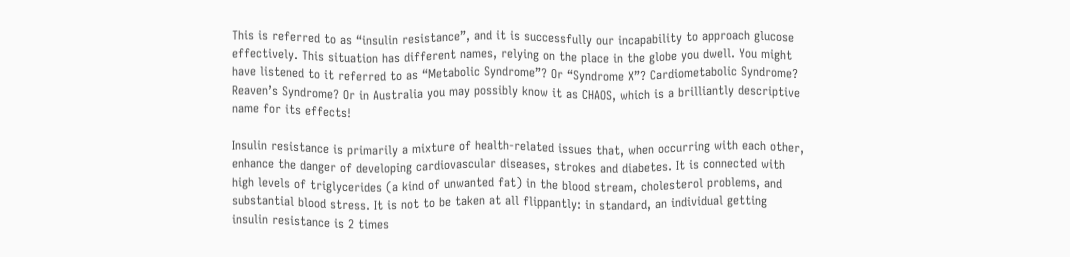This is referred to as “insulin resistance”, and it is successfully our incapability to approach glucose effectively. This situation has different names, relying on the place in the globe you dwell. You might have listened to it referred to as “Metabolic Syndrome”? Or “Syndrome X”? Cardiometabolic Syndrome? Reaven’s Syndrome? Or in Australia you may possibly know it as CHAOS, which is a brilliantly descriptive name for its effects!

Insulin resistance is primarily a mixture of health-related issues that, when occurring with each other, enhance the danger of developing cardiovascular diseases, strokes and diabetes. It is connected with high levels of triglycerides (a kind of unwanted fat) in the blood stream, cholesterol problems, and substantial blood stress. It is not to be taken at all flippantly: in standard, an individual getting insulin resistance is 2 times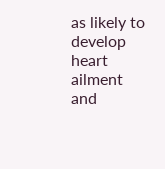as likely to develop heart ailment and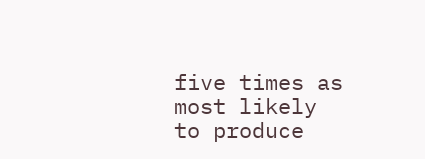five times as most likely to produce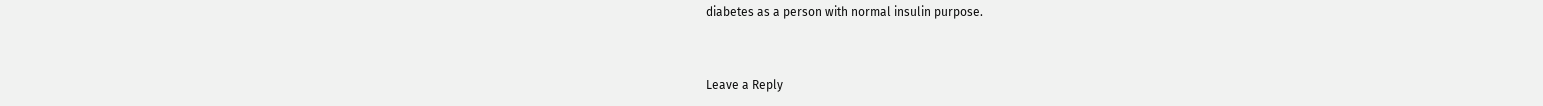diabetes as a person with normal insulin purpose.


Leave a Reply